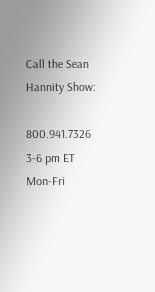Call the Sean Hannity Show:

800.941.7326  3-6 pm ET Mon-Fri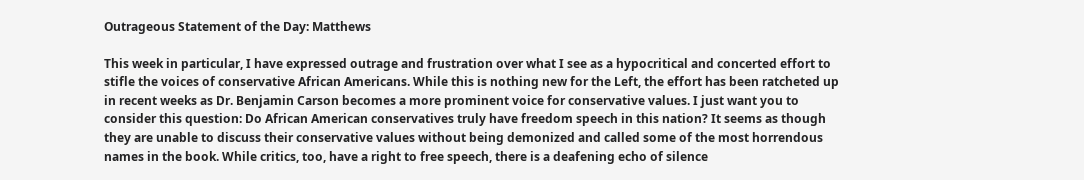Outrageous Statement of the Day: Matthews

This week in particular, I have expressed outrage and frustration over what I see as a hypocritical and concerted effort to stifle the voices of conservative African Americans. While this is nothing new for the Left, the effort has been ratcheted up in recent weeks as Dr. Benjamin Carson becomes a more prominent voice for conservative values. I just want you to consider this question: Do African American conservatives truly have freedom speech in this nation? It seems as though they are unable to discuss their conservative values without being demonized and called some of the most horrendous names in the book. While critics, too, have a right to free speech, there is a deafening echo of silence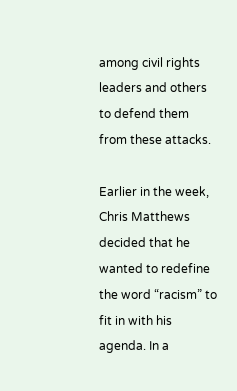among civil rights leaders and others to defend them from these attacks.

Earlier in the week, Chris Matthews decided that he wanted to redefine the word “racism” to fit in with his agenda. In a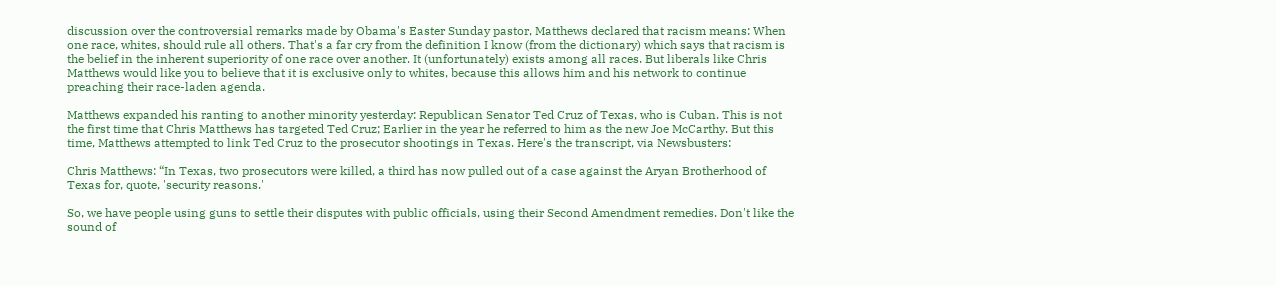discussion over the controversial remarks made by Obama's Easter Sunday pastor, Matthews declared that racism means: When one race, whites, should rule all others. That's a far cry from the definition I know (from the dictionary) which says that racism is the belief in the inherent superiority of one race over another. It (unfortunately) exists among all races. But liberals like Chris Matthews would like you to believe that it is exclusive only to whites, because this allows him and his network to continue preaching their race-laden agenda.

Matthews expanded his ranting to another minority yesterday: Republican Senator Ted Cruz of Texas, who is Cuban. This is not the first time that Chris Matthews has targeted Ted Cruz; Earlier in the year he referred to him as the new Joe McCarthy. But this time, Matthews attempted to link Ted Cruz to the prosecutor shootings in Texas. Here's the transcript, via Newsbusters:

Chris Matthews: “In Texas, two prosecutors were killed, a third has now pulled out of a case against the Aryan Brotherhood of Texas for, quote, 'security reasons.'

So, we have people using guns to settle their disputes with public officials, using their Second Amendment remedies. Don't like the sound of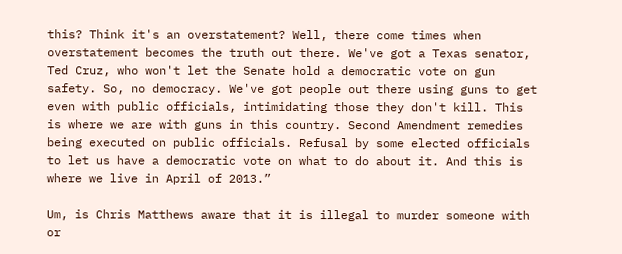this? Think it's an overstatement? Well, there come times when overstatement becomes the truth out there. We've got a Texas senator, Ted Cruz, who won't let the Senate hold a democratic vote on gun safety. So, no democracy. We've got people out there using guns to get even with public officials, intimidating those they don't kill. This is where we are with guns in this country. Second Amendment remedies being executed on public officials. Refusal by some elected officials to let us have a democratic vote on what to do about it. And this is where we live in April of 2013.”

Um, is Chris Matthews aware that it is illegal to murder someone with or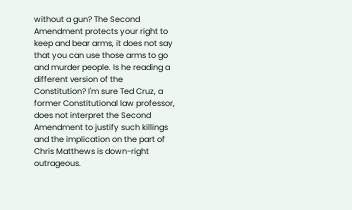without a gun? The Second Amendment protects your right to keep and bear arms, it does not say that you can use those arms to go and murder people. Is he reading a different version of the Constitution? I'm sure Ted Cruz, a former Constitutional law professor, does not interpret the Second Amendment to justify such killings and the implication on the part of Chris Matthews is down-right outrageous.